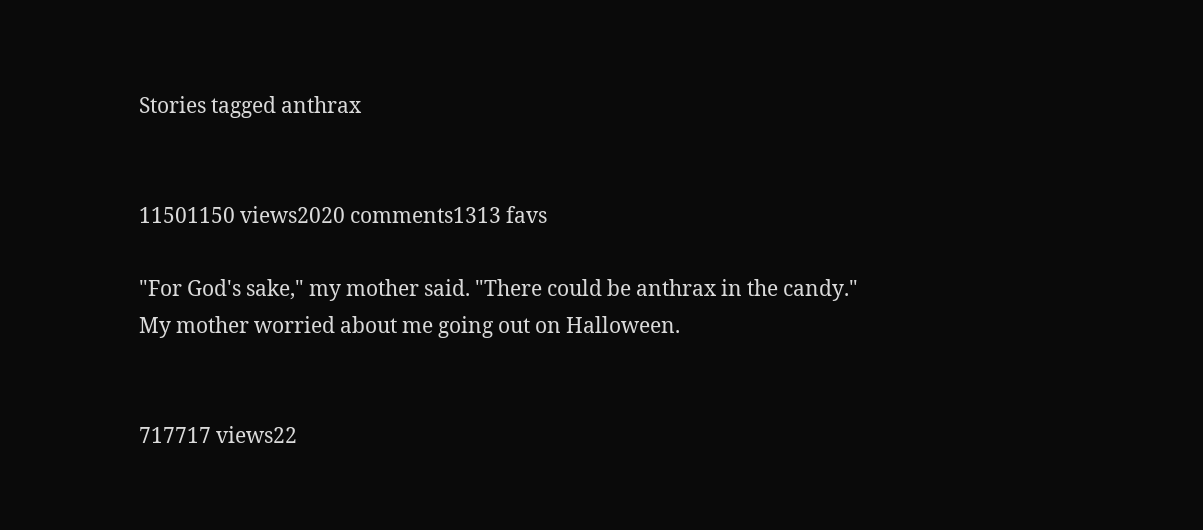Stories tagged anthrax


11501150 views2020 comments1313 favs

"For God's sake," my mother said. "There could be anthrax in the candy." My mother worried about me going out on Halloween.


717717 views22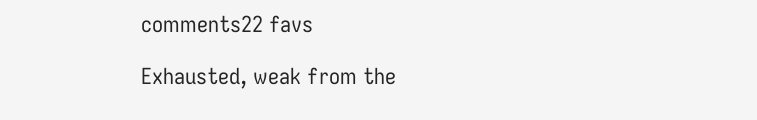comments22 favs

Exhausted, weak from the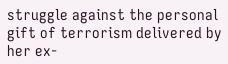struggle against the personal gift of terrorism delivered by her ex-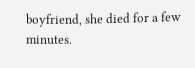boyfriend, she died for a few minutes.